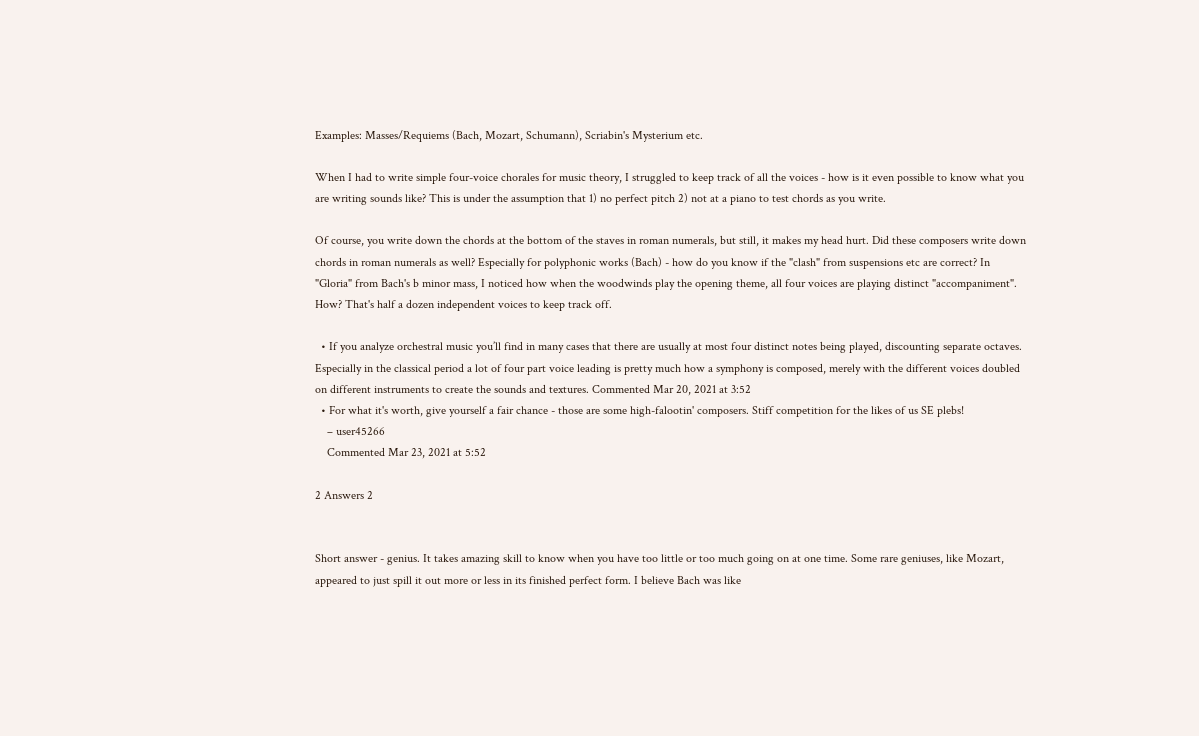Examples: Masses/Requiems (Bach, Mozart, Schumann), Scriabin's Mysterium etc.

When I had to write simple four-voice chorales for music theory, I struggled to keep track of all the voices - how is it even possible to know what you are writing sounds like? This is under the assumption that 1) no perfect pitch 2) not at a piano to test chords as you write.

Of course, you write down the chords at the bottom of the staves in roman numerals, but still, it makes my head hurt. Did these composers write down chords in roman numerals as well? Especially for polyphonic works (Bach) - how do you know if the "clash" from suspensions etc are correct? In "Gloria" from Bach's b minor mass, I noticed how when the woodwinds play the opening theme, all four voices are playing distinct "accompaniment". How? That's half a dozen independent voices to keep track off.

  • If you analyze orchestral music you’ll find in many cases that there are usually at most four distinct notes being played, discounting separate octaves. Especially in the classical period a lot of four part voice leading is pretty much how a symphony is composed, merely with the different voices doubled on different instruments to create the sounds and textures. Commented Mar 20, 2021 at 3:52
  • For what it's worth, give yourself a fair chance - those are some high-falootin' composers. Stiff competition for the likes of us SE plebs!
    – user45266
    Commented Mar 23, 2021 at 5:52

2 Answers 2


Short answer - genius. It takes amazing skill to know when you have too little or too much going on at one time. Some rare geniuses, like Mozart, appeared to just spill it out more or less in its finished perfect form. I believe Bach was like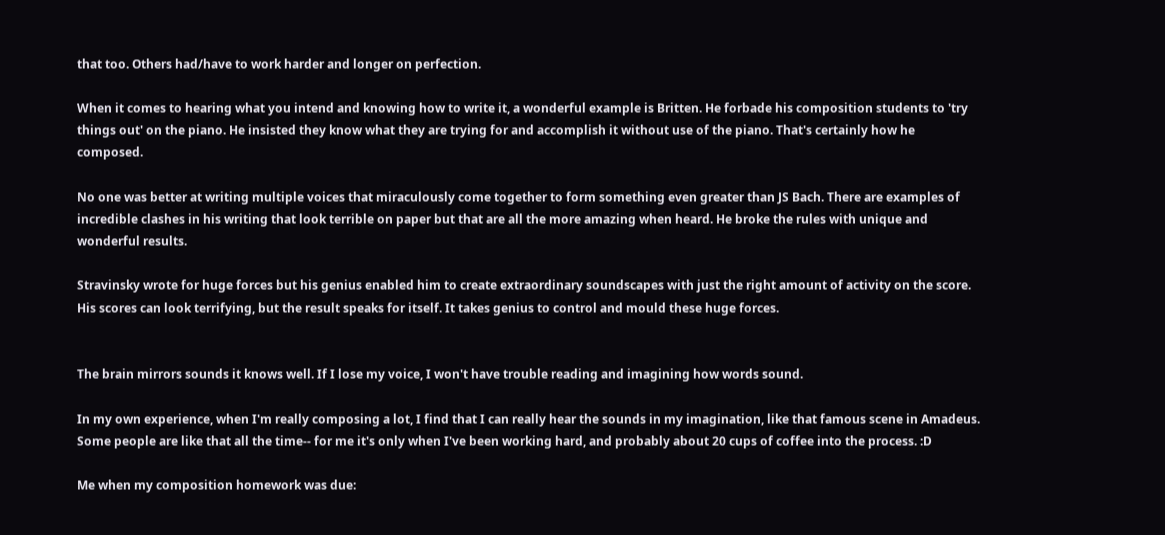that too. Others had/have to work harder and longer on perfection.

When it comes to hearing what you intend and knowing how to write it, a wonderful example is Britten. He forbade his composition students to 'try things out' on the piano. He insisted they know what they are trying for and accomplish it without use of the piano. That's certainly how he composed.

No one was better at writing multiple voices that miraculously come together to form something even greater than JS Bach. There are examples of incredible clashes in his writing that look terrible on paper but that are all the more amazing when heard. He broke the rules with unique and wonderful results.

Stravinsky wrote for huge forces but his genius enabled him to create extraordinary soundscapes with just the right amount of activity on the score. His scores can look terrifying, but the result speaks for itself. It takes genius to control and mould these huge forces.


The brain mirrors sounds it knows well. If I lose my voice, I won't have trouble reading and imagining how words sound.

In my own experience, when I'm really composing a lot, I find that I can really hear the sounds in my imagination, like that famous scene in Amadeus. Some people are like that all the time-- for me it's only when I've been working hard, and probably about 20 cups of coffee into the process. :D

Me when my composition homework was due: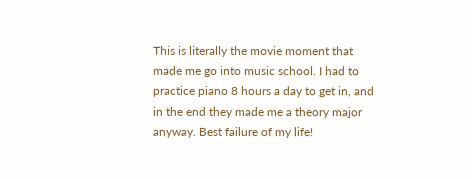This is literally the movie moment that made me go into music school. I had to practice piano 8 hours a day to get in, and in the end they made me a theory major anyway. Best failure of my life!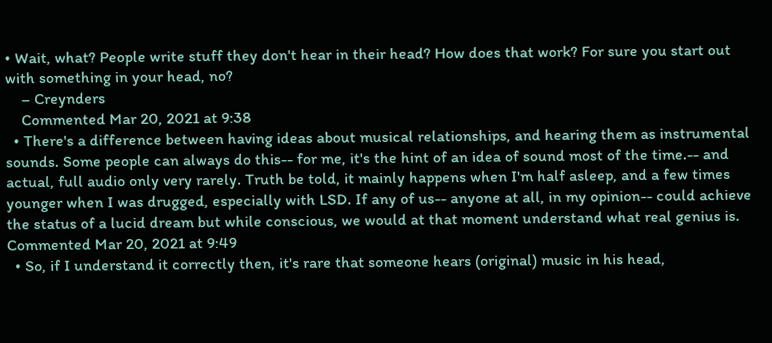• Wait, what? People write stuff they don't hear in their head? How does that work? For sure you start out with something in your head, no?
    – Creynders
    Commented Mar 20, 2021 at 9:38
  • There's a difference between having ideas about musical relationships, and hearing them as instrumental sounds. Some people can always do this-- for me, it's the hint of an idea of sound most of the time.-- and actual, full audio only very rarely. Truth be told, it mainly happens when I'm half asleep, and a few times younger when I was drugged, especially with LSD. If any of us-- anyone at all, in my opinion-- could achieve the status of a lucid dream but while conscious, we would at that moment understand what real genius is. Commented Mar 20, 2021 at 9:49
  • So, if I understand it correctly then, it's rare that someone hears (original) music in his head,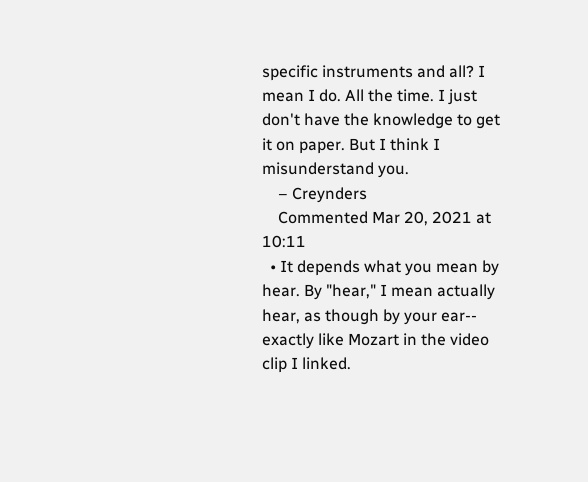specific instruments and all? I mean I do. All the time. I just don't have the knowledge to get it on paper. But I think I misunderstand you.
    – Creynders
    Commented Mar 20, 2021 at 10:11
  • It depends what you mean by hear. By "hear," I mean actually hear, as though by your ear-- exactly like Mozart in the video clip I linked.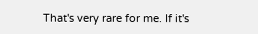That's very rare for me. If it's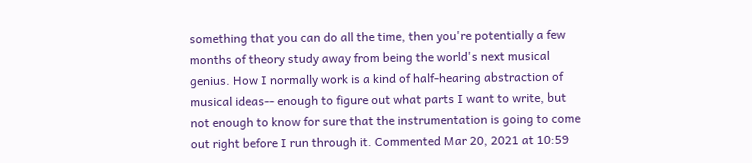something that you can do all the time, then you're potentially a few months of theory study away from being the world's next musical genius. How I normally work is a kind of half-hearing abstraction of musical ideas-- enough to figure out what parts I want to write, but not enough to know for sure that the instrumentation is going to come out right before I run through it. Commented Mar 20, 2021 at 10:59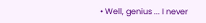• Well, genius ... I never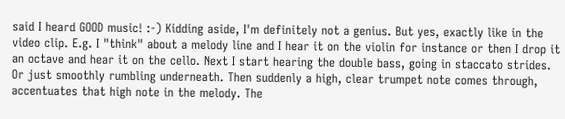said I heard GOOD music! :-) Kidding aside, I'm definitely not a genius. But yes, exactly like in the video clip. E.g. I "think" about a melody line and I hear it on the violin for instance or then I drop it an octave and hear it on the cello. Next I start hearing the double bass, going in staccato strides. Or just smoothly rumbling underneath. Then suddenly a high, clear trumpet note comes through, accentuates that high note in the melody. The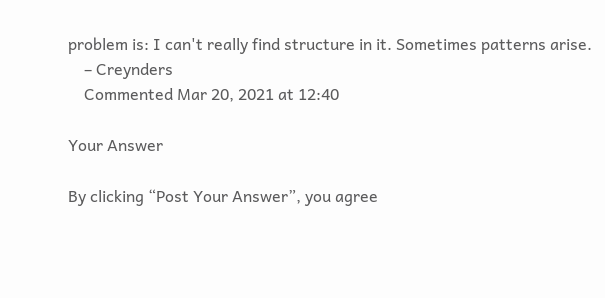problem is: I can't really find structure in it. Sometimes patterns arise.
    – Creynders
    Commented Mar 20, 2021 at 12:40

Your Answer

By clicking “Post Your Answer”, you agree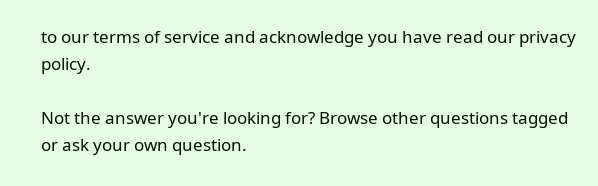to our terms of service and acknowledge you have read our privacy policy.

Not the answer you're looking for? Browse other questions tagged or ask your own question.